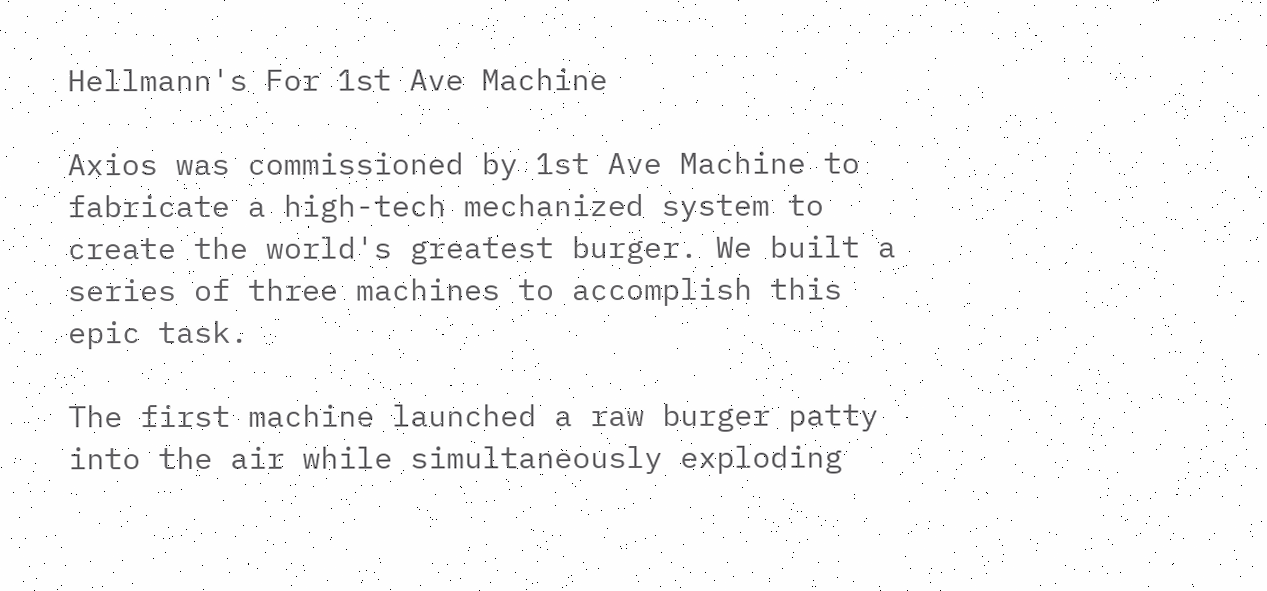Hellmann's For 1st Ave Machine

Axios was commissioned by 1st Ave Machine to fabricate a high-tech mechanized system to create the world's greatest burger. We built a series of three machines to accomplish this epic task.

The first machine launched a raw burger patty into the air while simultaneously exploding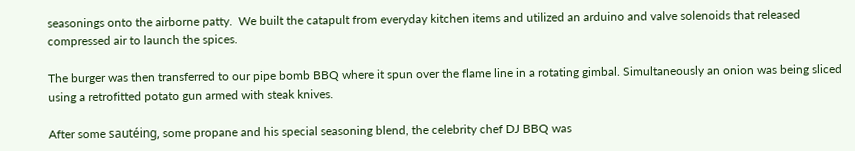seasonings onto the airborne patty.  We built the catapult from everyday kitchen items and utilized an arduino and valve solenoids that released compressed air to launch the spices.

The burger was then transferred to our pipe bomb BBQ where it spun over the flame line in a rotating gimbal. Simultaneously an onion was being sliced using a retrofitted potato gun armed with steak knives.

After some sautéing, some propane and his special seasoning blend, the celebrity chef DJ BBQ was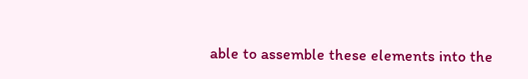able to assemble these elements into the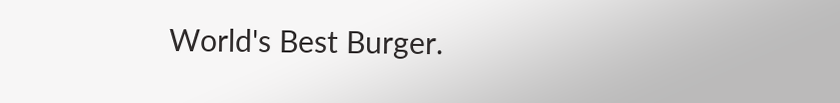World's Best Burger.